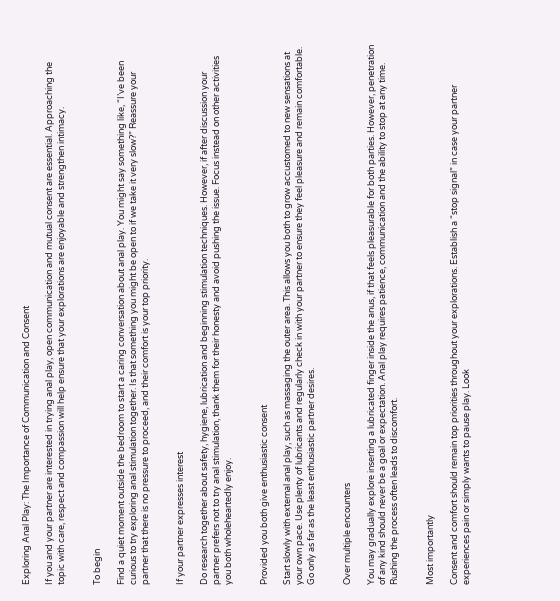Exploring Anal Play: The Importance of Communication and Consent

If you and your partner are interested in trying anal play, open communication and mutual consent are essential. Approaching the topic with care, respect and compassion will help ensure that your explorations are enjoyable and strengthen intimacy.


To begin

Find a quiet moment outside the bedroom to start a caring conversation about anal play. You might say something like, “I’ve been curious to try exploring anal stimulation together. Is that something you might be open to if we take it very slow?” Reassure your partner that there is no pressure to proceed, and their comfort is your top priority.


If your partner expresses interest

Do research together about safety, hygiene, lubrication and beginning stimulation techniques. However, if after discussion your partner prefers not to try anal stimulation, thank them for their honesty and avoid pushing the issue. Focus instead on other activities you both wholeheartedly enjoy.


Provided you both give enthusiastic consent

Start slowly with external anal play, such as massaging the outer area. This allows you both to grow accustomed to new sensations at your own pace. Use plenty of lubricants and regularly check in with your partner to ensure they feel pleasure and remain comfortable. Go only as far as the least enthusiastic partner desires.


Over multiple encounters

You may gradually explore inserting a lubricated finger inside the anus, if that feels pleasurable for both parties. However, penetration of any kind should never be a goal or expectation. Anal play requires patience, communication and the ability to stop at any time. Rushing the process often leads to discomfort.


Most importantly

Consent and comfort should remain top priorities throughout your explorations. Establish a “stop signal” in case your partner experiences pain or simply wants to pause play. Look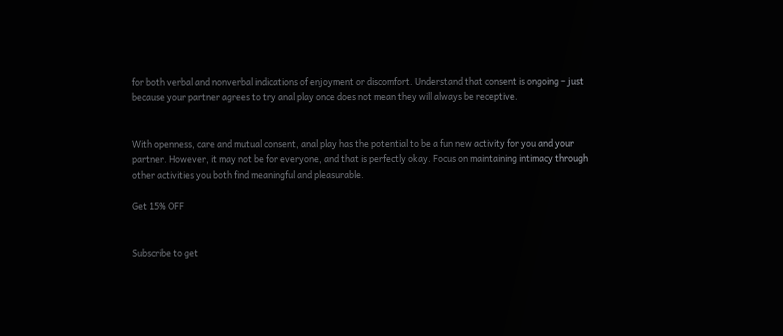for both verbal and nonverbal indications of enjoyment or discomfort. Understand that consent is ongoing – just because your partner agrees to try anal play once does not mean they will always be receptive.


With openness, care and mutual consent, anal play has the potential to be a fun new activity for you and your partner. However, it may not be for everyone, and that is perfectly okay. Focus on maintaining intimacy through other activities you both find meaningful and pleasurable.

Get 15% OFF


Subscribe to get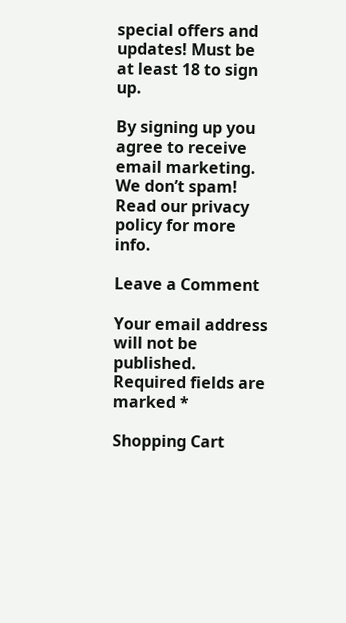special offers and updates! Must be at least 18 to sign up.

By signing up you agree to receive email marketing. We don’t spam! Read our privacy policy for more info.

Leave a Comment

Your email address will not be published. Required fields are marked *

Shopping Cart